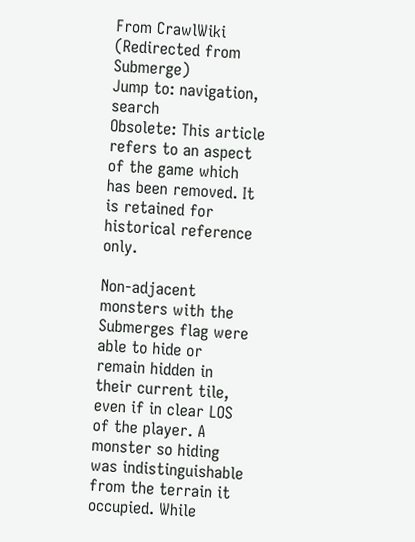From CrawlWiki
(Redirected from Submerge)
Jump to: navigation, search
Obsolete: This article refers to an aspect of the game which has been removed. It is retained for historical reference only.

Non-adjacent monsters with the Submerges flag were able to hide or remain hidden in their current tile, even if in clear LOS of the player. A monster so hiding was indistinguishable from the terrain it occupied. While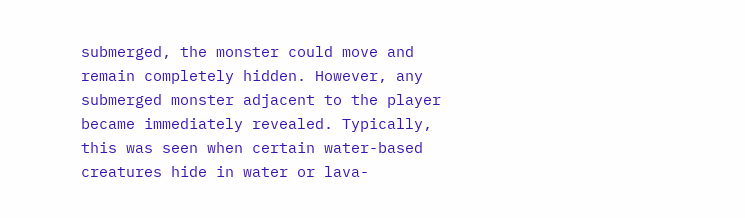submerged, the monster could move and remain completely hidden. However, any submerged monster adjacent to the player became immediately revealed. Typically, this was seen when certain water-based creatures hide in water or lava-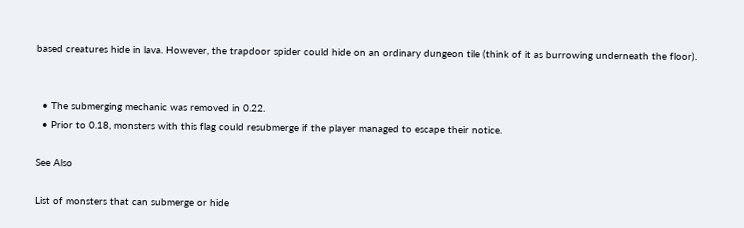based creatures hide in lava. However, the trapdoor spider could hide on an ordinary dungeon tile (think of it as burrowing underneath the floor).


  • The submerging mechanic was removed in 0.22.
  • Prior to 0.18, monsters with this flag could resubmerge if the player managed to escape their notice.

See Also

List of monsters that can submerge or hide